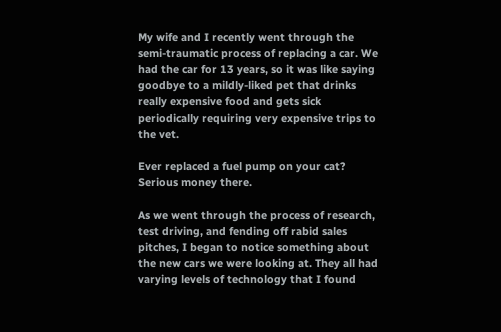My wife and I recently went through the semi-traumatic process of replacing a car. We had the car for 13 years, so it was like saying goodbye to a mildly-liked pet that drinks really expensive food and gets sick periodically requiring very expensive trips to the vet.

Ever replaced a fuel pump on your cat? Serious money there.

As we went through the process of research, test driving, and fending off rabid sales pitches, I began to notice something about the new cars we were looking at. They all had varying levels of technology that I found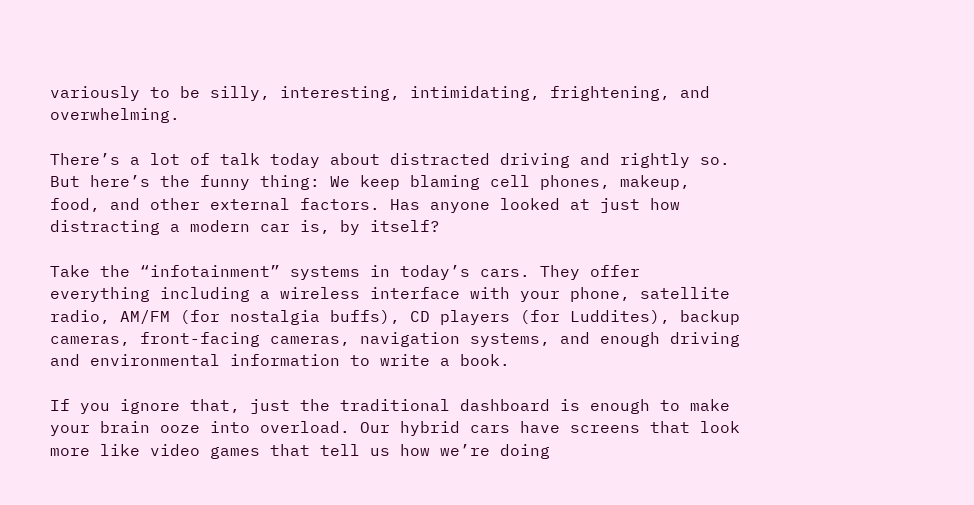variously to be silly, interesting, intimidating, frightening, and overwhelming.

There’s a lot of talk today about distracted driving and rightly so. But here’s the funny thing: We keep blaming cell phones, makeup, food, and other external factors. Has anyone looked at just how distracting a modern car is, by itself?

Take the “infotainment” systems in today’s cars. They offer everything including a wireless interface with your phone, satellite radio, AM/FM (for nostalgia buffs), CD players (for Luddites), backup cameras, front-facing cameras, navigation systems, and enough driving and environmental information to write a book.

If you ignore that, just the traditional dashboard is enough to make your brain ooze into overload. Our hybrid cars have screens that look more like video games that tell us how we’re doing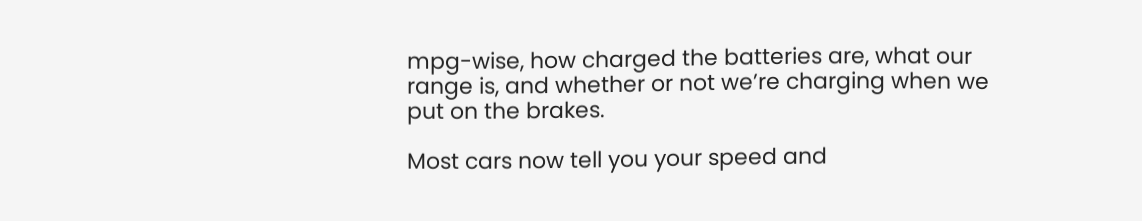mpg-wise, how charged the batteries are, what our range is, and whether or not we’re charging when we put on the brakes.

Most cars now tell you your speed and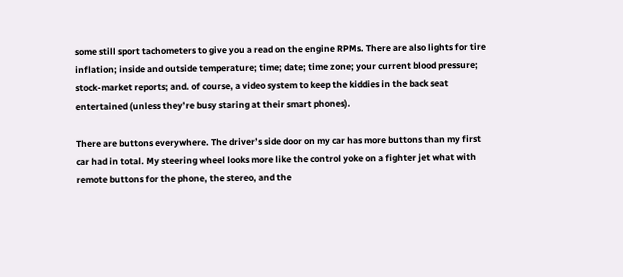some still sport tachometers to give you a read on the engine RPMs. There are also lights for tire inflation; inside and outside temperature; time; date; time zone; your current blood pressure; stock-market reports; and. of course, a video system to keep the kiddies in the back seat entertained (unless they’re busy staring at their smart phones).

There are buttons everywhere. The driver’s side door on my car has more buttons than my first car had in total. My steering wheel looks more like the control yoke on a fighter jet what with remote buttons for the phone, the stereo, and the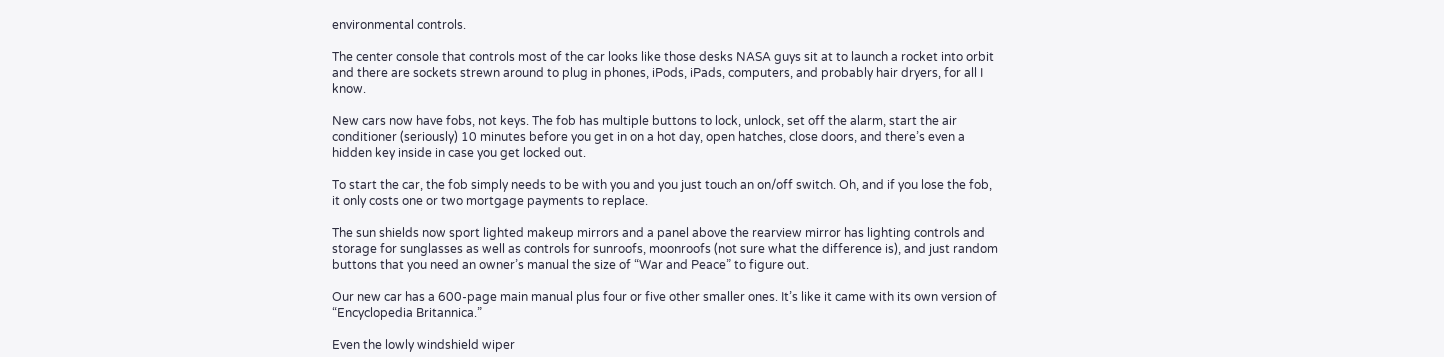environmental controls.

The center console that controls most of the car looks like those desks NASA guys sit at to launch a rocket into orbit and there are sockets strewn around to plug in phones, iPods, iPads, computers, and probably hair dryers, for all I know.

New cars now have fobs, not keys. The fob has multiple buttons to lock, unlock, set off the alarm, start the air conditioner (seriously) 10 minutes before you get in on a hot day, open hatches, close doors, and there’s even a hidden key inside in case you get locked out.

To start the car, the fob simply needs to be with you and you just touch an on/off switch. Oh, and if you lose the fob, it only costs one or two mortgage payments to replace.

The sun shields now sport lighted makeup mirrors and a panel above the rearview mirror has lighting controls and storage for sunglasses as well as controls for sunroofs, moonroofs (not sure what the difference is), and just random buttons that you need an owner’s manual the size of “War and Peace” to figure out.

Our new car has a 600-page main manual plus four or five other smaller ones. It’s like it came with its own version of “Encyclopedia Britannica.”

Even the lowly windshield wiper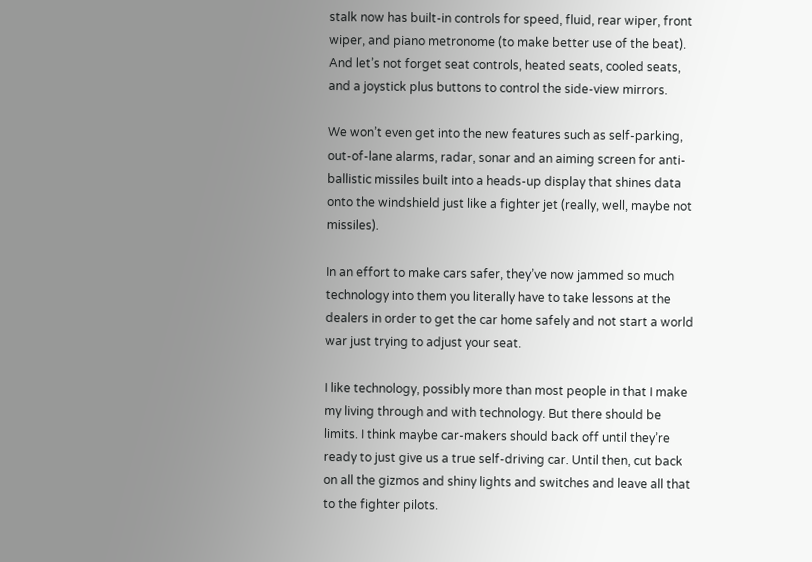stalk now has built-in controls for speed, fluid, rear wiper, front wiper, and piano metronome (to make better use of the beat). And let’s not forget seat controls, heated seats, cooled seats, and a joystick plus buttons to control the side-view mirrors.

We won’t even get into the new features such as self-parking, out-of-lane alarms, radar, sonar and an aiming screen for anti-ballistic missiles built into a heads-up display that shines data onto the windshield just like a fighter jet (really, well, maybe not missiles).

In an effort to make cars safer, they’ve now jammed so much technology into them you literally have to take lessons at the dealers in order to get the car home safely and not start a world war just trying to adjust your seat.

I like technology, possibly more than most people in that I make my living through and with technology. But there should be limits. I think maybe car-makers should back off until they’re ready to just give us a true self-driving car. Until then, cut back on all the gizmos and shiny lights and switches and leave all that to the fighter pilots.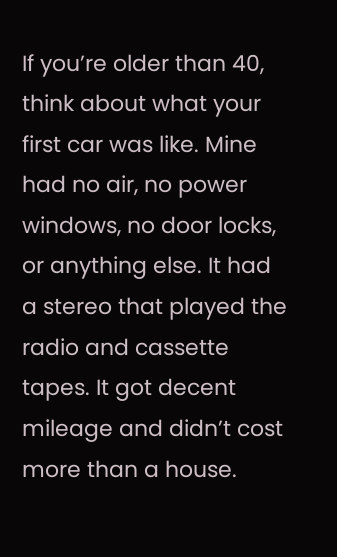If you’re older than 40, think about what your first car was like. Mine had no air, no power windows, no door locks, or anything else. It had a stereo that played the radio and cassette tapes. It got decent mileage and didn’t cost more than a house.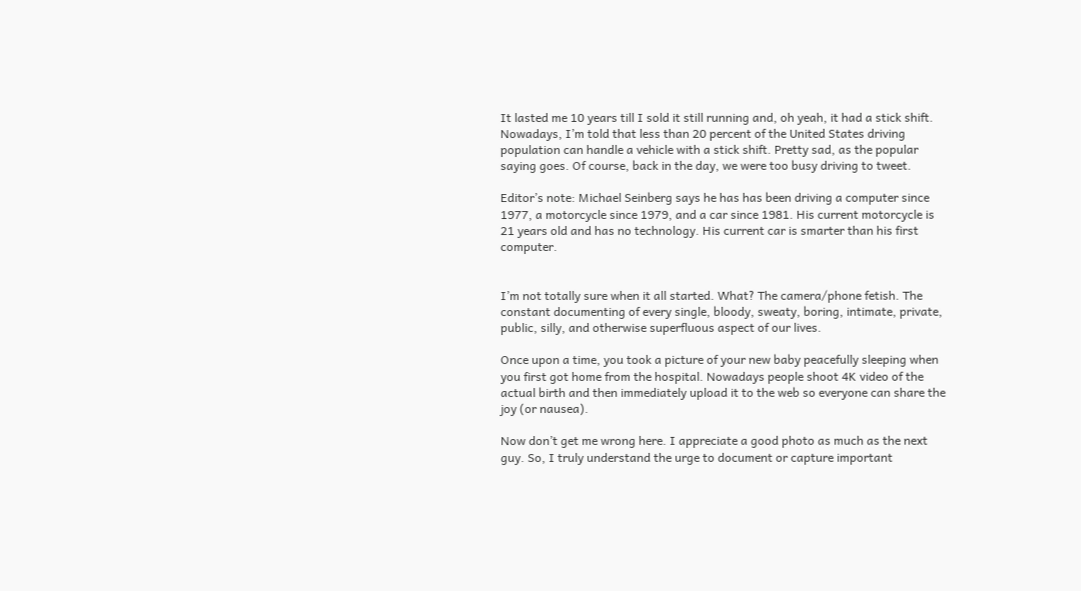It lasted me 10 years till I sold it still running and, oh yeah, it had a stick shift. Nowadays, I’m told that less than 20 percent of the United States driving population can handle a vehicle with a stick shift. Pretty sad, as the popular saying goes. Of course, back in the day, we were too busy driving to tweet.

Editor’s note: Michael Seinberg says he has has been driving a computer since 1977, a motorcycle since 1979, and a car since 1981. His current motorcycle is 21 years old and has no technology. His current car is smarter than his first computer.


I’m not totally sure when it all started. What? The camera/phone fetish. The constant documenting of every single, bloody, sweaty, boring, intimate, private, public, silly, and otherwise superfluous aspect of our lives.

Once upon a time, you took a picture of your new baby peacefully sleeping when you first got home from the hospital. Nowadays people shoot 4K video of the actual birth and then immediately upload it to the web so everyone can share the joy (or nausea).

Now don’t get me wrong here. I appreciate a good photo as much as the next guy. So, I truly understand the urge to document or capture important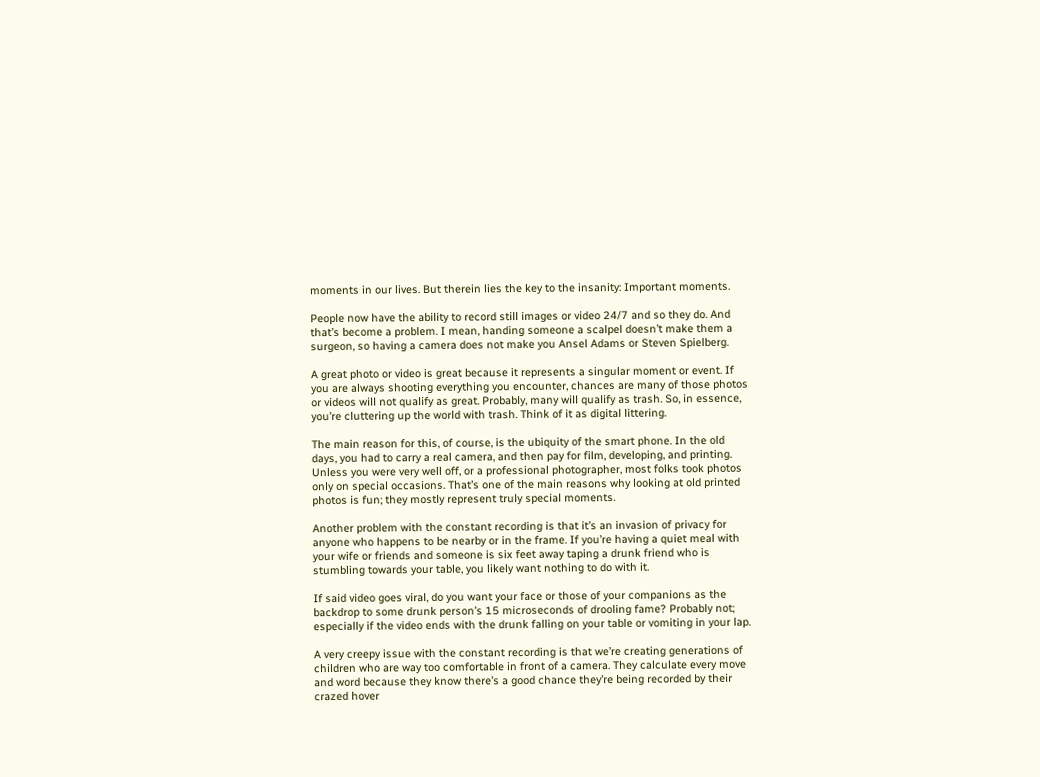moments in our lives. But therein lies the key to the insanity: Important moments.

People now have the ability to record still images or video 24/7 and so they do. And that’s become a problem. I mean, handing someone a scalpel doesn’t make them a surgeon, so having a camera does not make you Ansel Adams or Steven Spielberg.

A great photo or video is great because it represents a singular moment or event. If you are always shooting everything you encounter, chances are many of those photos or videos will not qualify as great. Probably, many will qualify as trash. So, in essence, you’re cluttering up the world with trash. Think of it as digital littering.

The main reason for this, of course, is the ubiquity of the smart phone. In the old days, you had to carry a real camera, and then pay for film, developing, and printing. Unless you were very well off, or a professional photographer, most folks took photos only on special occasions. That’s one of the main reasons why looking at old printed photos is fun; they mostly represent truly special moments.

Another problem with the constant recording is that it’s an invasion of privacy for anyone who happens to be nearby or in the frame. If you’re having a quiet meal with your wife or friends and someone is six feet away taping a drunk friend who is stumbling towards your table, you likely want nothing to do with it.

If said video goes viral, do you want your face or those of your companions as the backdrop to some drunk person’s 15 microseconds of drooling fame? Probably not; especially if the video ends with the drunk falling on your table or vomiting in your lap.

A very creepy issue with the constant recording is that we’re creating generations of children who are way too comfortable in front of a camera. They calculate every move and word because they know there’s a good chance they’re being recorded by their crazed hover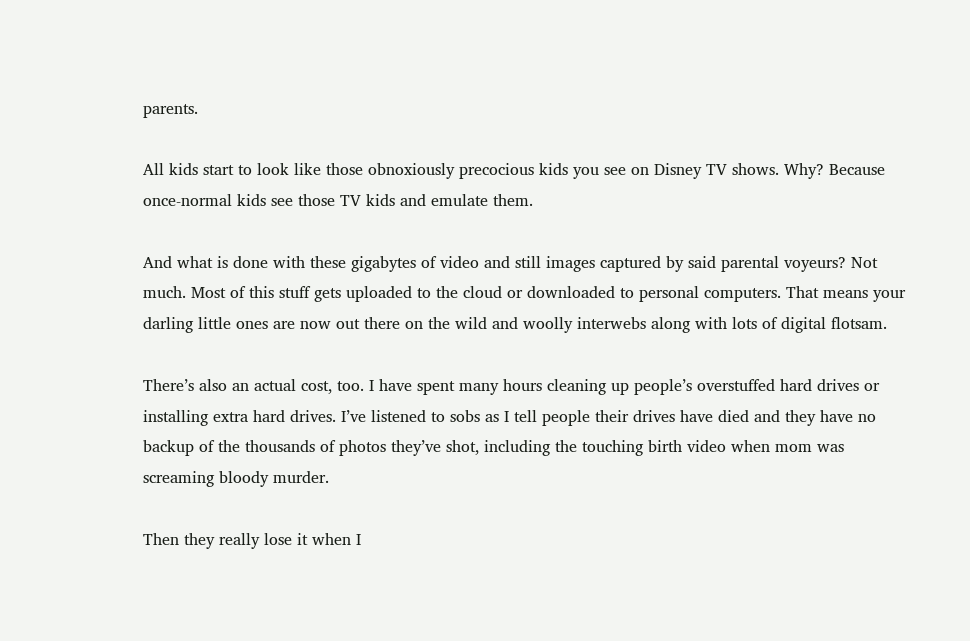parents.

All kids start to look like those obnoxiously precocious kids you see on Disney TV shows. Why? Because once-normal kids see those TV kids and emulate them.

And what is done with these gigabytes of video and still images captured by said parental voyeurs? Not much. Most of this stuff gets uploaded to the cloud or downloaded to personal computers. That means your darling little ones are now out there on the wild and woolly interwebs along with lots of digital flotsam.

There’s also an actual cost, too. I have spent many hours cleaning up people’s overstuffed hard drives or installing extra hard drives. I’ve listened to sobs as I tell people their drives have died and they have no backup of the thousands of photos they’ve shot, including the touching birth video when mom was screaming bloody murder.

Then they really lose it when I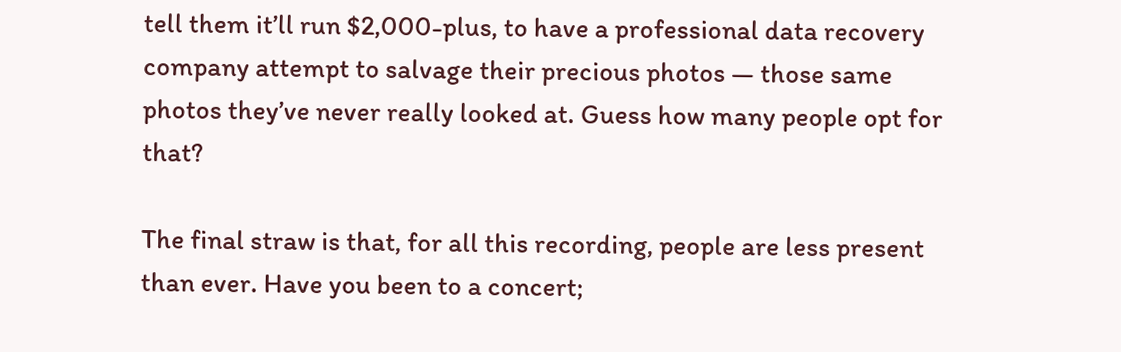tell them it’ll run $2,000-plus, to have a professional data recovery company attempt to salvage their precious photos — those same photos they’ve never really looked at. Guess how many people opt for that?

The final straw is that, for all this recording, people are less present than ever. Have you been to a concert;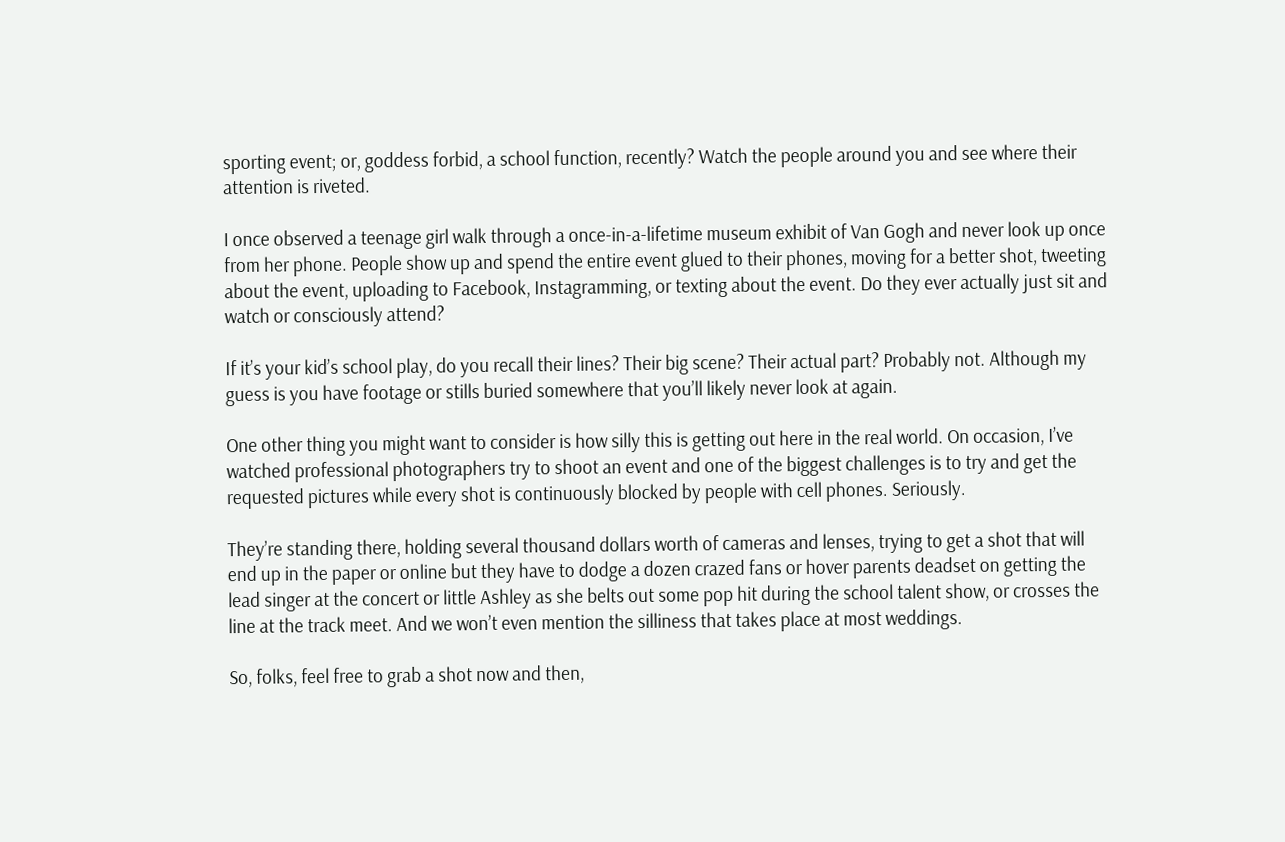sporting event; or, goddess forbid, a school function, recently? Watch the people around you and see where their attention is riveted.

I once observed a teenage girl walk through a once-in-a-lifetime museum exhibit of Van Gogh and never look up once from her phone. People show up and spend the entire event glued to their phones, moving for a better shot, tweeting about the event, uploading to Facebook, Instagramming, or texting about the event. Do they ever actually just sit and watch or consciously attend?

If it’s your kid’s school play, do you recall their lines? Their big scene? Their actual part? Probably not. Although my guess is you have footage or stills buried somewhere that you’ll likely never look at again.

One other thing you might want to consider is how silly this is getting out here in the real world. On occasion, I’ve watched professional photographers try to shoot an event and one of the biggest challenges is to try and get the requested pictures while every shot is continuously blocked by people with cell phones. Seriously.

They’re standing there, holding several thousand dollars worth of cameras and lenses, trying to get a shot that will end up in the paper or online but they have to dodge a dozen crazed fans or hover parents deadset on getting the lead singer at the concert or little Ashley as she belts out some pop hit during the school talent show, or crosses the line at the track meet. And we won’t even mention the silliness that takes place at most weddings.

So, folks, feel free to grab a shot now and then,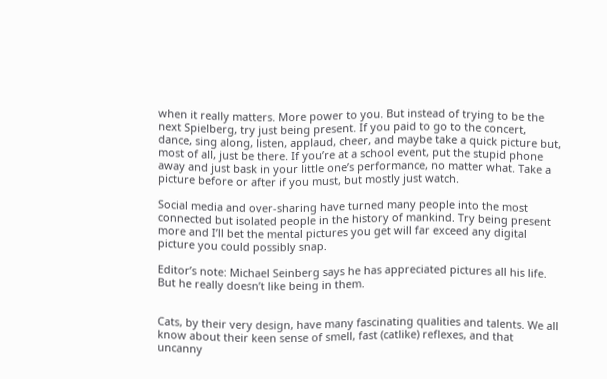when it really matters. More power to you. But instead of trying to be the next Spielberg, try just being present. If you paid to go to the concert, dance, sing along, listen, applaud, cheer, and maybe take a quick picture but, most of all, just be there. If you’re at a school event, put the stupid phone away and just bask in your little one’s performance, no matter what. Take a picture before or after if you must, but mostly just watch.

Social media and over-sharing have turned many people into the most connected but isolated people in the history of mankind. Try being present more and I’ll bet the mental pictures you get will far exceed any digital picture you could possibly snap.

Editor’s note: Michael Seinberg says he has appreciated pictures all his life. But he really doesn’t like being in them.


Cats, by their very design, have many fascinating qualities and talents. We all know about their keen sense of smell, fast (catlike) reflexes, and that uncanny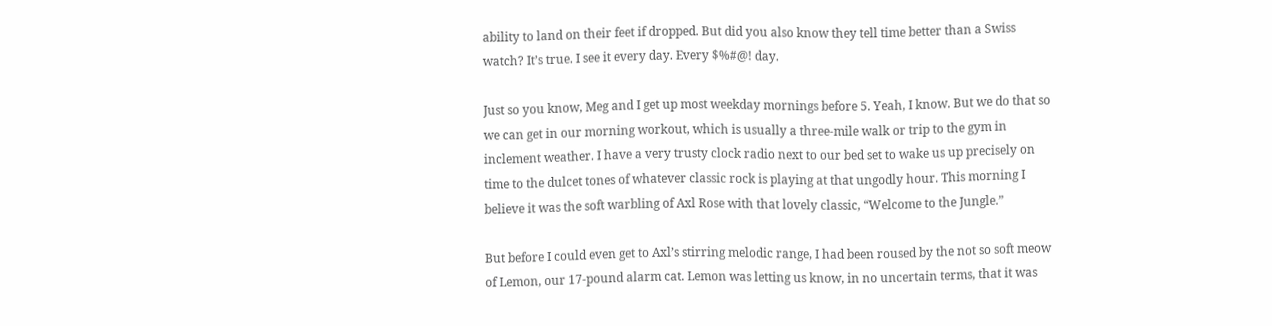ability to land on their feet if dropped. But did you also know they tell time better than a Swiss watch? It’s true. I see it every day. Every $%#@! day.

Just so you know, Meg and I get up most weekday mornings before 5. Yeah, I know. But we do that so we can get in our morning workout, which is usually a three-mile walk or trip to the gym in inclement weather. I have a very trusty clock radio next to our bed set to wake us up precisely on time to the dulcet tones of whatever classic rock is playing at that ungodly hour. This morning I believe it was the soft warbling of Axl Rose with that lovely classic, “Welcome to the Jungle.”

But before I could even get to Axl’s stirring melodic range, I had been roused by the not so soft meow of Lemon, our 17-pound alarm cat. Lemon was letting us know, in no uncertain terms, that it was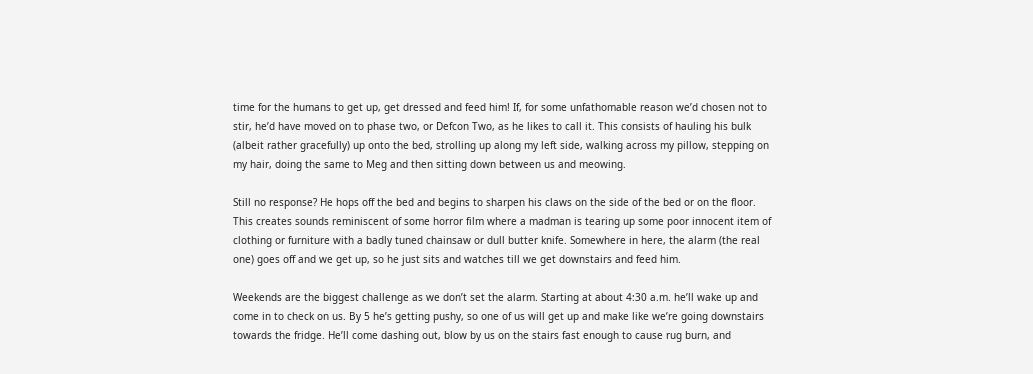time for the humans to get up, get dressed and feed him! If, for some unfathomable reason we’d chosen not to stir, he’d have moved on to phase two, or Defcon Two, as he likes to call it. This consists of hauling his bulk (albeit rather gracefully) up onto the bed, strolling up along my left side, walking across my pillow, stepping on my hair, doing the same to Meg and then sitting down between us and meowing.

Still no response? He hops off the bed and begins to sharpen his claws on the side of the bed or on the floor. This creates sounds reminiscent of some horror film where a madman is tearing up some poor innocent item of clothing or furniture with a badly tuned chainsaw or dull butter knife. Somewhere in here, the alarm (the real one) goes off and we get up, so he just sits and watches till we get downstairs and feed him.

Weekends are the biggest challenge as we don’t set the alarm. Starting at about 4:30 a.m. he’ll wake up and come in to check on us. By 5 he’s getting pushy, so one of us will get up and make like we’re going downstairs towards the fridge. He’ll come dashing out, blow by us on the stairs fast enough to cause rug burn, and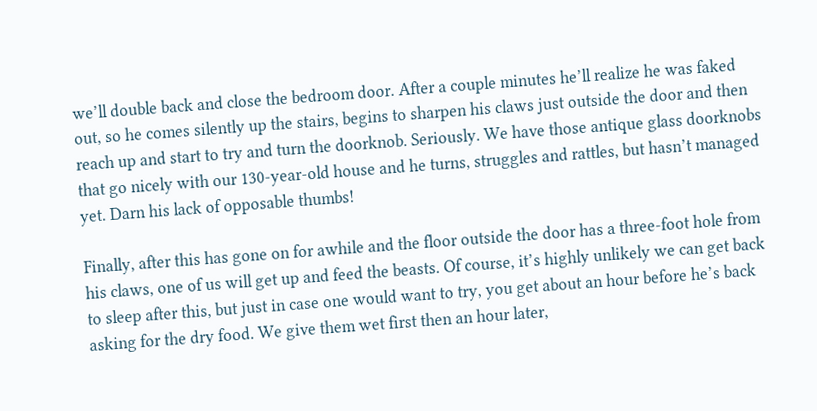we’ll double back and close the bedroom door. After a couple minutes he’ll realize he was faked out, so he comes silently up the stairs, begins to sharpen his claws just outside the door and then reach up and start to try and turn the doorknob. Seriously. We have those antique glass doorknobs that go nicely with our 130-year-old house and he turns, struggles and rattles, but hasn’t managed yet. Darn his lack of opposable thumbs!

Finally, after this has gone on for awhile and the floor outside the door has a three-foot hole from his claws, one of us will get up and feed the beasts. Of course, it’s highly unlikely we can get back to sleep after this, but just in case one would want to try, you get about an hour before he’s back asking for the dry food. We give them wet first then an hour later,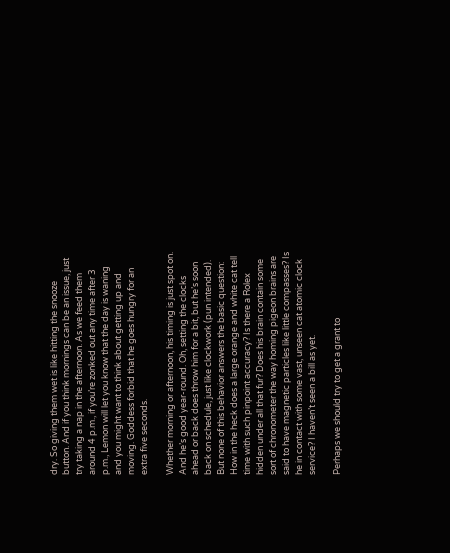dry. So giving them wet is like hitting the snooze button. And if you think mornings can be an issue, just try taking a nap in the afternoon. As we feed them around 4 p.m., if you’re zonked out any time after 3 p.m., Lemon will let you know that the day is waning and you might want to think about getting up and moving. Goddess forbid that he goes hungry for an extra five seconds.

Whether morning or afternoon, his timing is just spot on. And he’s good year-round. Oh, setting the clocks ahead or back does throw him for a bit, but he’s soon back on schedule, just like clockwork (pun intended). But none of this behavior answers the basic question: How in the heck does a large orange and white cat tell time with such pinpoint accuracy? Is there a Rolex hidden under all that fur? Does his brain contain some sort of chronometer the way homing pigeon brains are said to have magnetic particles like little compasses? Is he in contact with some vast, unseen cat atomic clock service? I haven’t seen a bill as yet.

Perhaps we should try to get a grant to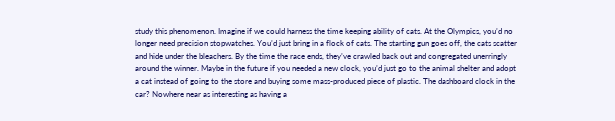study this phenomenon. Imagine if we could harness the time keeping ability of cats. At the Olympics, you’d no longer need precision stopwatches. You’d just bring in a flock of cats. The starting gun goes off, the cats scatter and hide under the bleachers. By the time the race ends, they’ve crawled back out and congregated unerringly around the winner. Maybe in the future if you needed a new clock, you’d just go to the animal shelter and adopt a cat instead of going to the store and buying some mass-produced piece of plastic. The dashboard clock in the car? Nowhere near as interesting as having a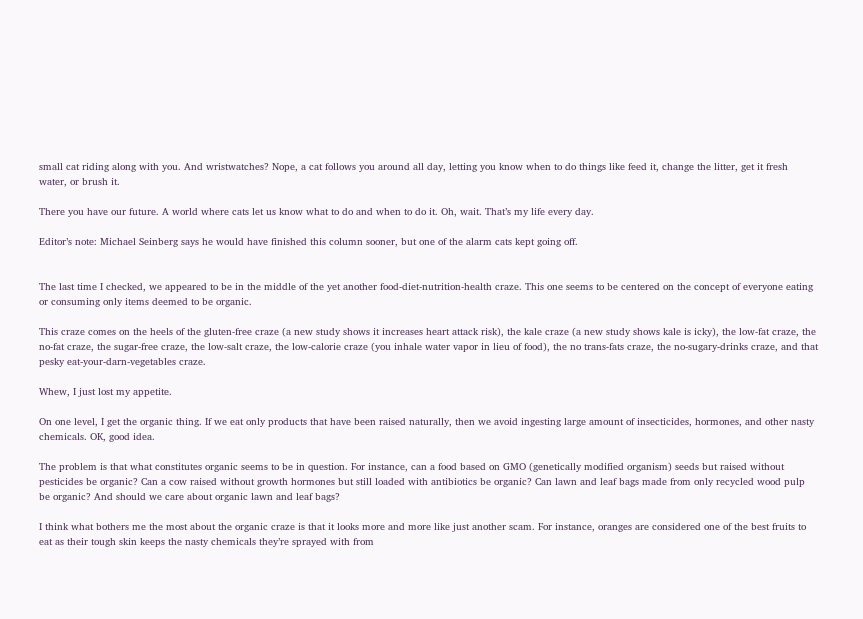small cat riding along with you. And wristwatches? Nope, a cat follows you around all day, letting you know when to do things like feed it, change the litter, get it fresh water, or brush it.

There you have our future. A world where cats let us know what to do and when to do it. Oh, wait. That’s my life every day.

Editor’s note: Michael Seinberg says he would have finished this column sooner, but one of the alarm cats kept going off.


The last time I checked, we appeared to be in the middle of the yet another food-diet-nutrition-health craze. This one seems to be centered on the concept of everyone eating or consuming only items deemed to be organic.

This craze comes on the heels of the gluten-free craze (a new study shows it increases heart attack risk), the kale craze (a new study shows kale is icky), the low-fat craze, the no-fat craze, the sugar-free craze, the low-salt craze, the low-calorie craze (you inhale water vapor in lieu of food), the no trans-fats craze, the no-sugary-drinks craze, and that pesky eat-your-darn-vegetables craze.

Whew, I just lost my appetite.

On one level, I get the organic thing. If we eat only products that have been raised naturally, then we avoid ingesting large amount of insecticides, hormones, and other nasty chemicals. OK, good idea.

The problem is that what constitutes organic seems to be in question. For instance, can a food based on GMO (genetically modified organism) seeds but raised without pesticides be organic? Can a cow raised without growth hormones but still loaded with antibiotics be organic? Can lawn and leaf bags made from only recycled wood pulp be organic? And should we care about organic lawn and leaf bags?

I think what bothers me the most about the organic craze is that it looks more and more like just another scam. For instance, oranges are considered one of the best fruits to eat as their tough skin keeps the nasty chemicals they’re sprayed with from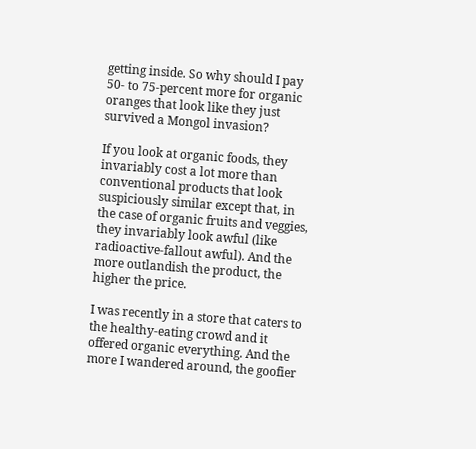getting inside. So why should I pay 50- to 75-percent more for organic oranges that look like they just survived a Mongol invasion?

If you look at organic foods, they invariably cost a lot more than conventional products that look suspiciously similar except that, in the case of organic fruits and veggies, they invariably look awful (like radioactive-fallout awful). And the more outlandish the product, the higher the price.

I was recently in a store that caters to the healthy-eating crowd and it offered organic everything. And the more I wandered around, the goofier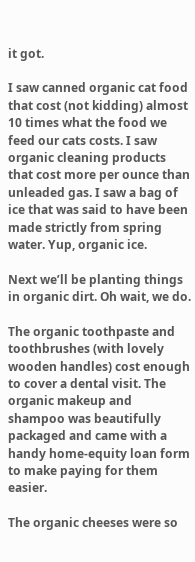it got.

I saw canned organic cat food that cost (not kidding) almost 10 times what the food we feed our cats costs. I saw organic cleaning products that cost more per ounce than unleaded gas. I saw a bag of ice that was said to have been made strictly from spring water. Yup, organic ice.

Next we’ll be planting things in organic dirt. Oh wait, we do.

The organic toothpaste and toothbrushes (with lovely wooden handles) cost enough to cover a dental visit. The organic makeup and shampoo was beautifully packaged and came with a handy home-equity loan form to make paying for them easier.

The organic cheeses were so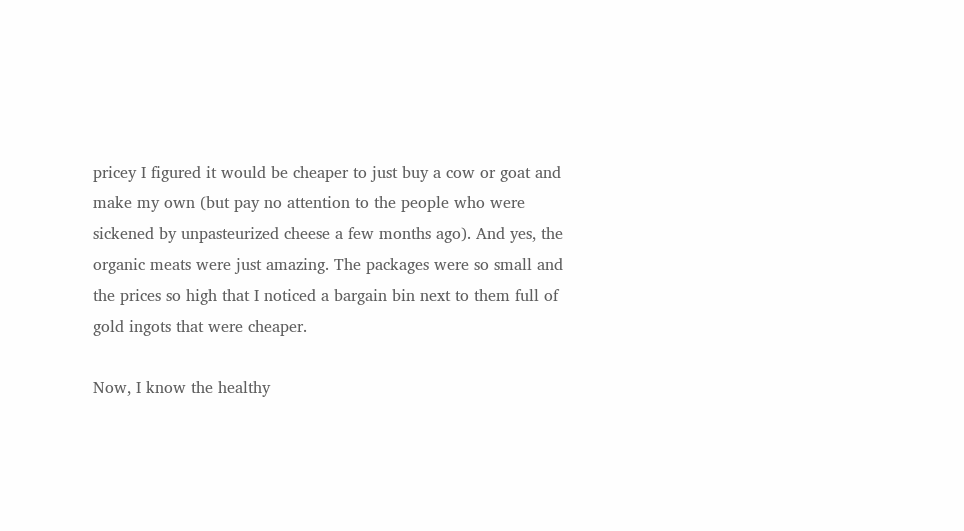pricey I figured it would be cheaper to just buy a cow or goat and make my own (but pay no attention to the people who were sickened by unpasteurized cheese a few months ago). And yes, the organic meats were just amazing. The packages were so small and the prices so high that I noticed a bargain bin next to them full of gold ingots that were cheaper.

Now, I know the healthy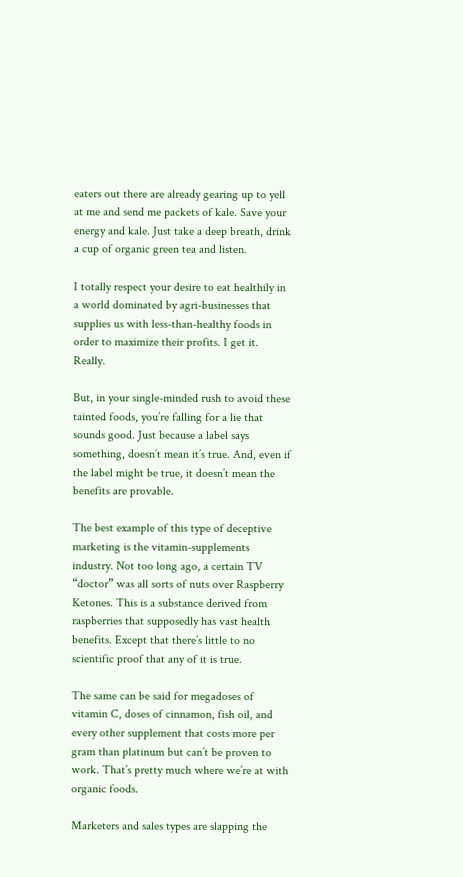eaters out there are already gearing up to yell at me and send me packets of kale. Save your energy and kale. Just take a deep breath, drink a cup of organic green tea and listen.

I totally respect your desire to eat healthily in a world dominated by agri-businesses that supplies us with less-than-healthy foods in order to maximize their profits. I get it. Really.

But, in your single-minded rush to avoid these tainted foods, you’re falling for a lie that sounds good. Just because a label says something, doesn’t mean it’s true. And, even if the label might be true, it doesn’t mean the benefits are provable.

The best example of this type of deceptive marketing is the vitamin-supplements industry. Not too long ago, a certain TV “doctor” was all sorts of nuts over Raspberry Ketones. This is a substance derived from raspberries that supposedly has vast health benefits. Except that there’s little to no scientific proof that any of it is true.

The same can be said for megadoses of vitamin C, doses of cinnamon, fish oil, and every other supplement that costs more per gram than platinum but can’t be proven to work. That’s pretty much where we’re at with organic foods.

Marketers and sales types are slapping the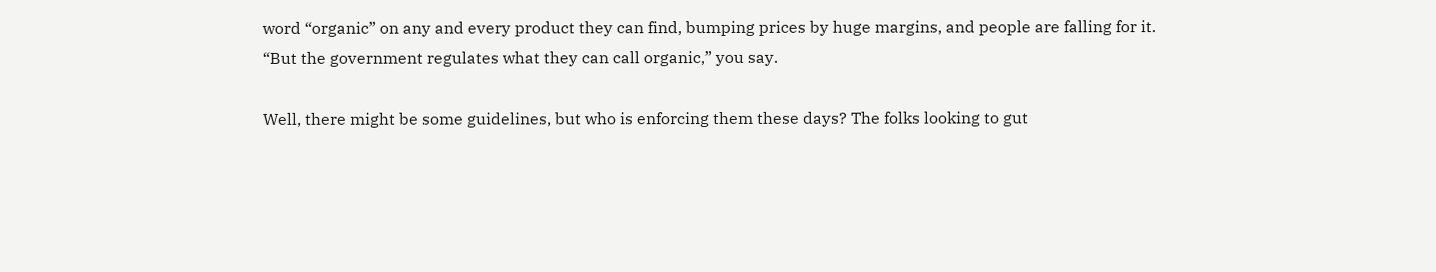word “organic” on any and every product they can find, bumping prices by huge margins, and people are falling for it. “But the government regulates what they can call organic,” you say.

Well, there might be some guidelines, but who is enforcing them these days? The folks looking to gut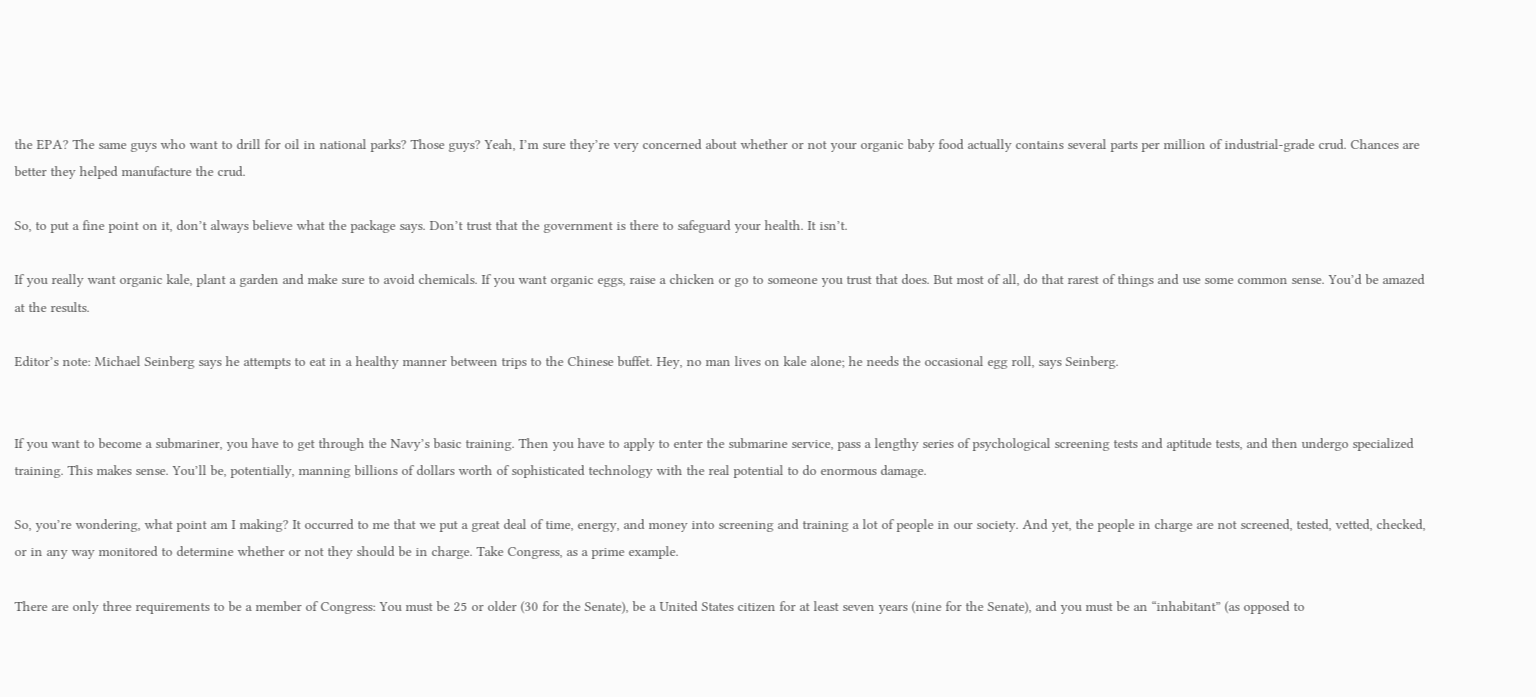the EPA? The same guys who want to drill for oil in national parks? Those guys? Yeah, I’m sure they’re very concerned about whether or not your organic baby food actually contains several parts per million of industrial-grade crud. Chances are better they helped manufacture the crud.

So, to put a fine point on it, don’t always believe what the package says. Don’t trust that the government is there to safeguard your health. It isn’t.

If you really want organic kale, plant a garden and make sure to avoid chemicals. If you want organic eggs, raise a chicken or go to someone you trust that does. But most of all, do that rarest of things and use some common sense. You’d be amazed at the results.

Editor’s note: Michael Seinberg says he attempts to eat in a healthy manner between trips to the Chinese buffet. Hey, no man lives on kale alone; he needs the occasional egg roll, says Seinberg.


If you want to become a submariner, you have to get through the Navy’s basic training. Then you have to apply to enter the submarine service, pass a lengthy series of psychological screening tests and aptitude tests, and then undergo specialized training. This makes sense. You’ll be, potentially, manning billions of dollars worth of sophisticated technology with the real potential to do enormous damage.

So, you’re wondering, what point am I making? It occurred to me that we put a great deal of time, energy, and money into screening and training a lot of people in our society. And yet, the people in charge are not screened, tested, vetted, checked, or in any way monitored to determine whether or not they should be in charge. Take Congress, as a prime example.

There are only three requirements to be a member of Congress: You must be 25 or older (30 for the Senate), be a United States citizen for at least seven years (nine for the Senate), and you must be an “inhabitant” (as opposed to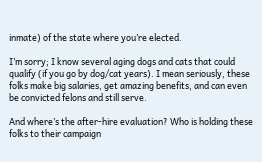inmate) of the state where you’re elected.

I’m sorry; I know several aging dogs and cats that could qualify (if you go by dog/cat years). I mean seriously, these folks make big salaries, get amazing benefits, and can even be convicted felons and still serve.

And where’s the after-hire evaluation? Who is holding these folks to their campaign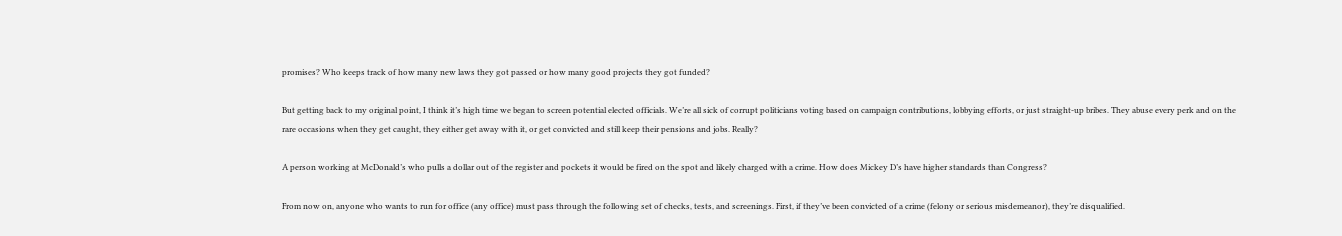promises? Who keeps track of how many new laws they got passed or how many good projects they got funded?

But getting back to my original point, I think it’s high time we began to screen potential elected officials. We’re all sick of corrupt politicians voting based on campaign contributions, lobbying efforts, or just straight-up bribes. They abuse every perk and on the rare occasions when they get caught, they either get away with it, or get convicted and still keep their pensions and jobs. Really?

A person working at McDonald’s who pulls a dollar out of the register and pockets it would be fired on the spot and likely charged with a crime. How does Mickey D’s have higher standards than Congress?

From now on, anyone who wants to run for office (any office) must pass through the following set of checks, tests, and screenings. First, if they’ve been convicted of a crime (felony or serious misdemeanor), they’re disqualified.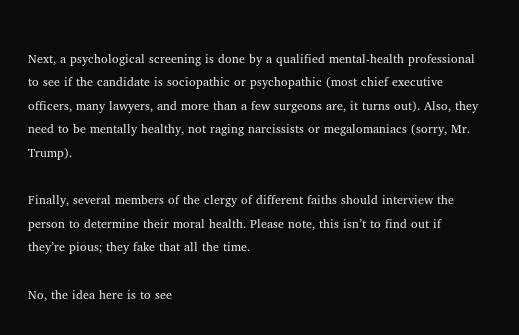Next, a psychological screening is done by a qualified mental-health professional to see if the candidate is sociopathic or psychopathic (most chief executive officers, many lawyers, and more than a few surgeons are, it turns out). Also, they need to be mentally healthy, not raging narcissists or megalomaniacs (sorry, Mr. Trump).

Finally, several members of the clergy of different faiths should interview the person to determine their moral health. Please note, this isn’t to find out if they’re pious; they fake that all the time.

No, the idea here is to see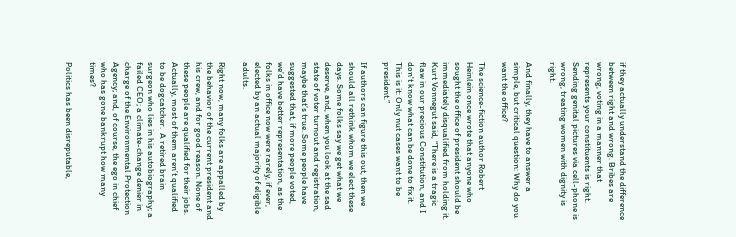if they actually understand the difference between right and wrong. Bribes are wrong, voting in a manner that represents your constituents is right. Sending genital pictures via cell-phone is wrong, treating women with dignity is right.

And finally, they have to answer a simple, but critical question: Why do you want the office?

The science-fiction author Robert Heinlein once wrote that anyone who sought the office of president should be immediately disqualified from holding it. Kurt Vonnegut said, “There is a tragic flaw in our precious Constitution, and I don't know what can be done to fix it. This is it: Only nut cases want to be president.”

If authors can figure this out, then we should all rethink whom we elect these days. Some folks say we get what we deserve, and, when you look at the sad state of voter turnout and registration, maybe that’s true. Some people have suggested that, if more people voted, we’d have better representation, as the folks in office now were rarely, if ever, elected by an actual majority of eligible adults.

Right now, many folks are appalled by the behavior of the current president and his crew, and for good reason. None of these people are qualified for their jobs. Actually, most of them aren’t qualified to be dogcatcher.  A retired brain surgeon who lies in his autobiography; a failed CEO; a climate-change denier in charge of the Environmental Protection Agency; and, of course, the ego in chief who has gone bankrupt how many times?

Politics has been disreputable,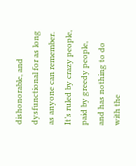dishonorable, and dysfunctional for as long as anyone can remember. It’s ruled by crazy people, paid by greedy people, and has nothing to do with the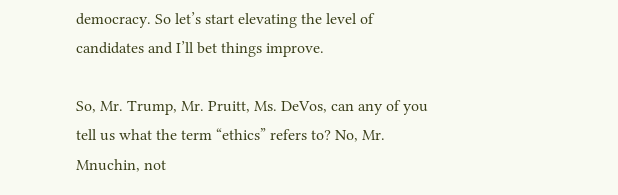democracy. So let’s start elevating the level of candidates and I’ll bet things improve.

So, Mr. Trump, Mr. Pruitt, Ms. DeVos, can any of you tell us what the term “ethics” refers to? No, Mr. Mnuchin, not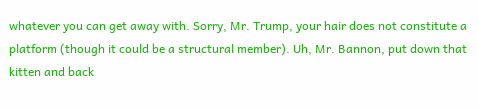whatever you can get away with. Sorry, Mr. Trump, your hair does not constitute a platform (though it could be a structural member). Uh, Mr. Bannon, put down that kitten and back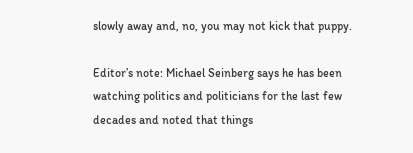slowly away and, no, you may not kick that puppy.

Editor’s note: Michael Seinberg says he has been watching politics and politicians for the last few decades and noted that things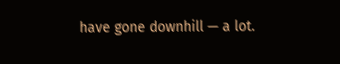have gone downhill — a lot.